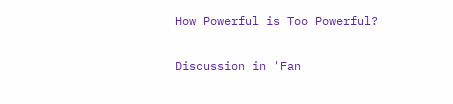How Powerful is Too Powerful?

Discussion in 'Fan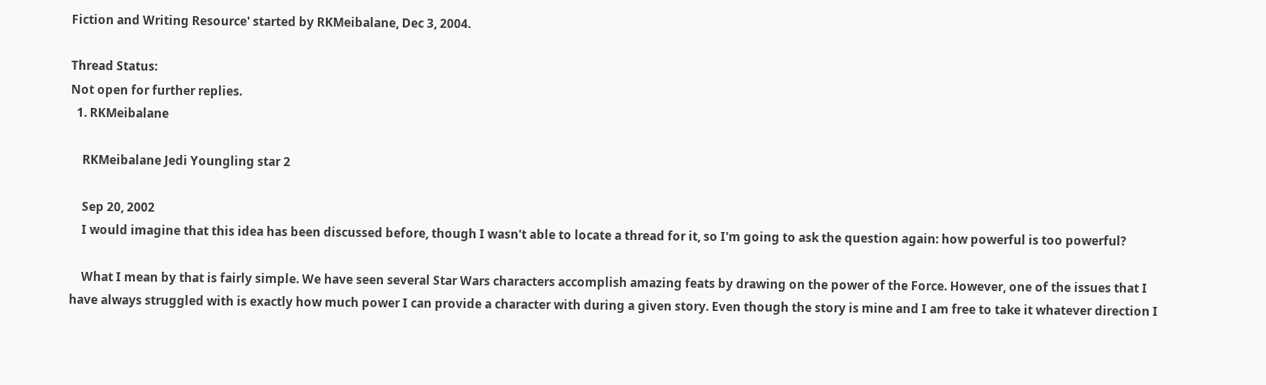Fiction and Writing Resource' started by RKMeibalane, Dec 3, 2004.

Thread Status:
Not open for further replies.
  1. RKMeibalane

    RKMeibalane Jedi Youngling star 2

    Sep 20, 2002
    I would imagine that this idea has been discussed before, though I wasn't able to locate a thread for it, so I'm going to ask the question again: how powerful is too powerful?

    What I mean by that is fairly simple. We have seen several Star Wars characters accomplish amazing feats by drawing on the power of the Force. However, one of the issues that I have always struggled with is exactly how much power I can provide a character with during a given story. Even though the story is mine and I am free to take it whatever direction I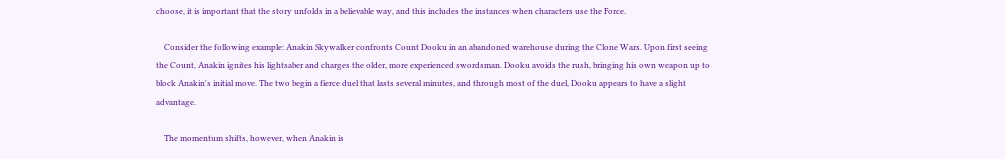choose, it is important that the story unfolds in a believable way, and this includes the instances when characters use the Force.

    Consider the following example: Anakin Skywalker confronts Count Dooku in an abandoned warehouse during the Clone Wars. Upon first seeing the Count, Anakin ignites his lightsaber and charges the older, more experienced swordsman. Dooku avoids the rush, bringing his own weapon up to block Anakin's initial move. The two begin a fierce duel that lasts several minutes, and through most of the duel, Dooku appears to have a slight advantage.

    The momentum shifts, however, when Anakin is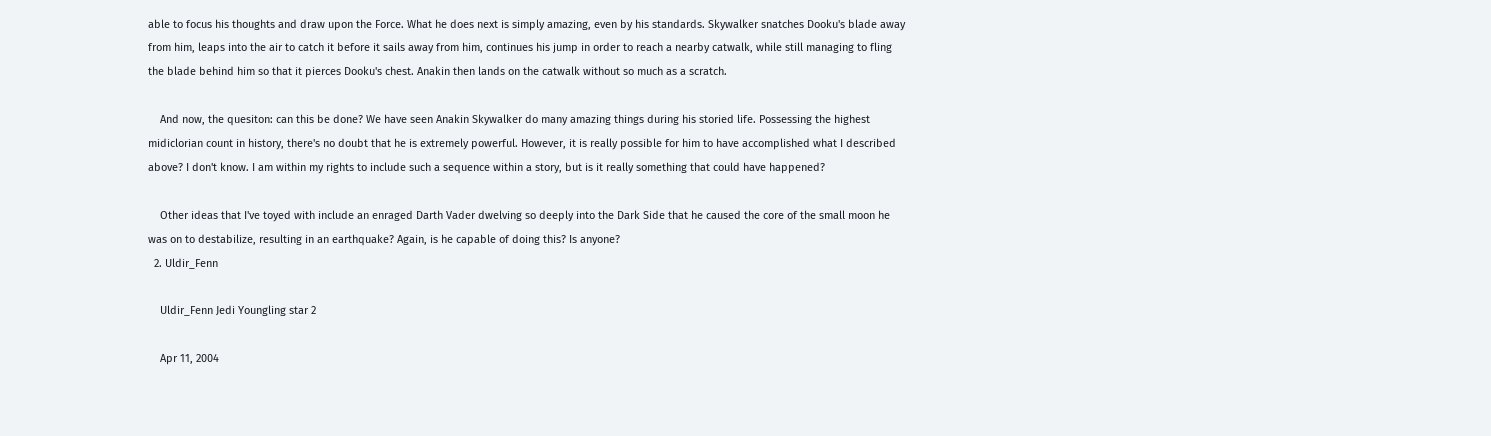able to focus his thoughts and draw upon the Force. What he does next is simply amazing, even by his standards. Skywalker snatches Dooku's blade away from him, leaps into the air to catch it before it sails away from him, continues his jump in order to reach a nearby catwalk, while still managing to fling the blade behind him so that it pierces Dooku's chest. Anakin then lands on the catwalk without so much as a scratch.

    And now, the quesiton: can this be done? We have seen Anakin Skywalker do many amazing things during his storied life. Possessing the highest midiclorian count in history, there's no doubt that he is extremely powerful. However, it is really possible for him to have accomplished what I described above? I don't know. I am within my rights to include such a sequence within a story, but is it really something that could have happened?

    Other ideas that I've toyed with include an enraged Darth Vader dwelving so deeply into the Dark Side that he caused the core of the small moon he was on to destabilize, resulting in an earthquake? Again, is he capable of doing this? Is anyone?
  2. Uldir_Fenn

    Uldir_Fenn Jedi Youngling star 2

    Apr 11, 2004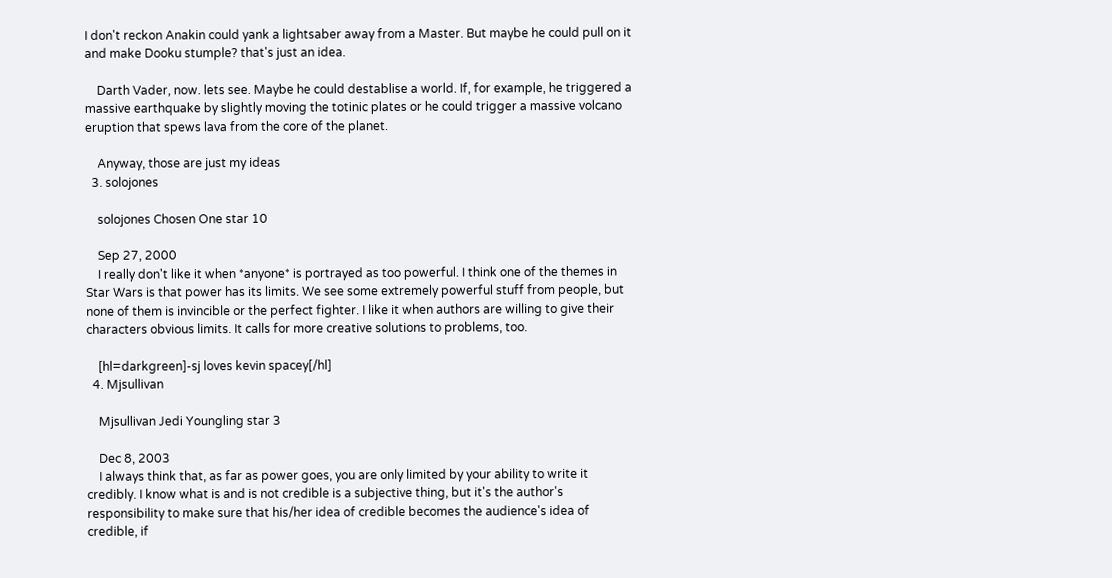I don't reckon Anakin could yank a lightsaber away from a Master. But maybe he could pull on it and make Dooku stumple? that's just an idea.

    Darth Vader, now. lets see. Maybe he could destablise a world. If, for example, he triggered a massive earthquake by slightly moving the totinic plates or he could trigger a massive volcano eruption that spews lava from the core of the planet.

    Anyway, those are just my ideas
  3. solojones

    solojones Chosen One star 10

    Sep 27, 2000
    I really don't like it when *anyone* is portrayed as too powerful. I think one of the themes in Star Wars is that power has its limits. We see some extremely powerful stuff from people, but none of them is invincible or the perfect fighter. I like it when authors are willing to give their characters obvious limits. It calls for more creative solutions to problems, too.

    [hl=darkgreen]-sj loves kevin spacey[/hl]
  4. Mjsullivan

    Mjsullivan Jedi Youngling star 3

    Dec 8, 2003
    I always think that, as far as power goes, you are only limited by your ability to write it credibly. I know what is and is not credible is a subjective thing, but it's the author's responsibility to make sure that his/her idea of credible becomes the audience's idea of credible, if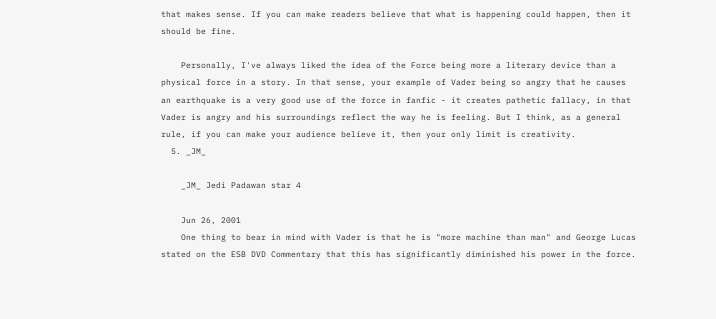that makes sense. If you can make readers believe that what is happening could happen, then it should be fine.

    Personally, I've always liked the idea of the Force being more a literary device than a physical force in a story. In that sense, your example of Vader being so angry that he causes an earthquake is a very good use of the force in fanfic - it creates pathetic fallacy, in that Vader is angry and his surroundings reflect the way he is feeling. But I think, as a general rule, if you can make your audience believe it, then your only limit is creativity.
  5. _JM_

    _JM_ Jedi Padawan star 4

    Jun 26, 2001
    One thing to bear in mind with Vader is that he is "more machine than man" and George Lucas stated on the ESB DVD Commentary that this has significantly diminished his power in the force.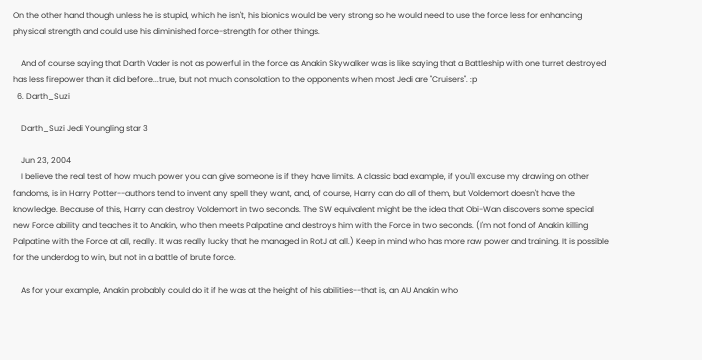On the other hand though unless he is stupid, which he isn't, his bionics would be very strong so he would need to use the force less for enhancing physical strength and could use his diminished force-strength for other things.

    And of course saying that Darth Vader is not as powerful in the force as Anakin Skywalker was is like saying that a Battleship with one turret destroyed has less firepower than it did before...true, but not much consolation to the opponents when most Jedi are "Cruisers". :p
  6. Darth_Suzi

    Darth_Suzi Jedi Youngling star 3

    Jun 23, 2004
    I believe the real test of how much power you can give someone is if they have limits. A classic bad example, if you'll excuse my drawing on other fandoms, is in Harry Potter--authors tend to invent any spell they want, and, of course, Harry can do all of them, but Voldemort doesn't have the knowledge. Because of this, Harry can destroy Voldemort in two seconds. The SW equivalent might be the idea that Obi-Wan discovers some special new Force ability and teaches it to Anakin, who then meets Palpatine and destroys him with the Force in two seconds. (I'm not fond of Anakin killing Palpatine with the Force at all, really. It was really lucky that he managed in RotJ at all.) Keep in mind who has more raw power and training. It is possible for the underdog to win, but not in a battle of brute force.

    As for your example, Anakin probably could do it if he was at the height of his abilities--that is, an AU Anakin who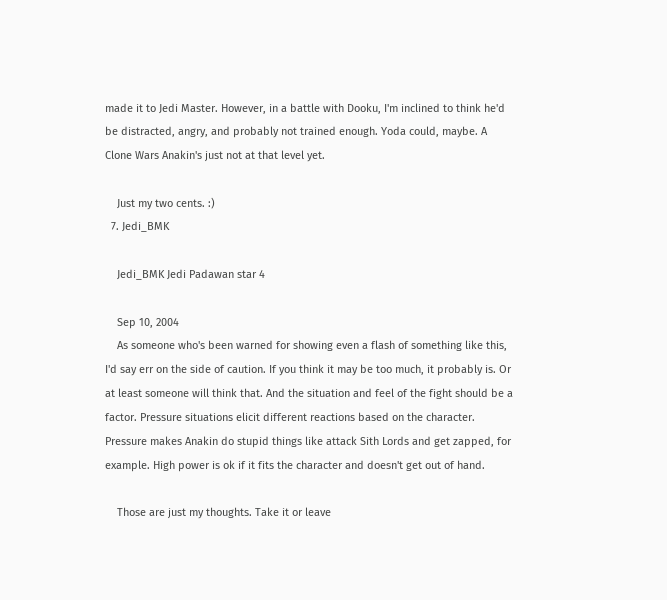made it to Jedi Master. However, in a battle with Dooku, I'm inclined to think he'd be distracted, angry, and probably not trained enough. Yoda could, maybe. A Clone Wars Anakin's just not at that level yet.

    Just my two cents. :)
  7. Jedi_BMK

    Jedi_BMK Jedi Padawan star 4

    Sep 10, 2004
    As someone who's been warned for showing even a flash of something like this, I'd say err on the side of caution. If you think it may be too much, it probably is. Or at least someone will think that. And the situation and feel of the fight should be a factor. Pressure situations elicit different reactions based on the character. Pressure makes Anakin do stupid things like attack Sith Lords and get zapped, for example. High power is ok if it fits the character and doesn't get out of hand.

    Those are just my thoughts. Take it or leave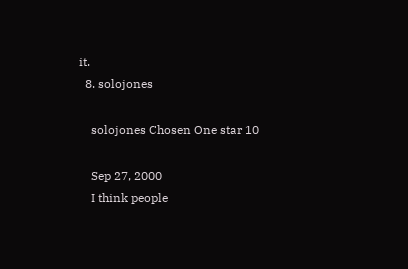it.
  8. solojones

    solojones Chosen One star 10

    Sep 27, 2000
    I think people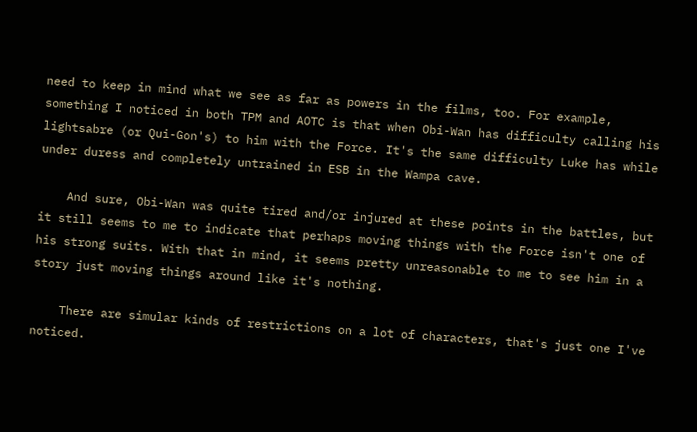need to keep in mind what we see as far as powers in the films, too. For example, something I noticed in both TPM and AOTC is that when Obi-Wan has difficulty calling his lightsabre (or Qui-Gon's) to him with the Force. It's the same difficulty Luke has while under duress and completely untrained in ESB in the Wampa cave.

    And sure, Obi-Wan was quite tired and/or injured at these points in the battles, but it still seems to me to indicate that perhaps moving things with the Force isn't one of his strong suits. With that in mind, it seems pretty unreasonable to me to see him in a story just moving things around like it's nothing.

    There are simular kinds of restrictions on a lot of characters, that's just one I've noticed.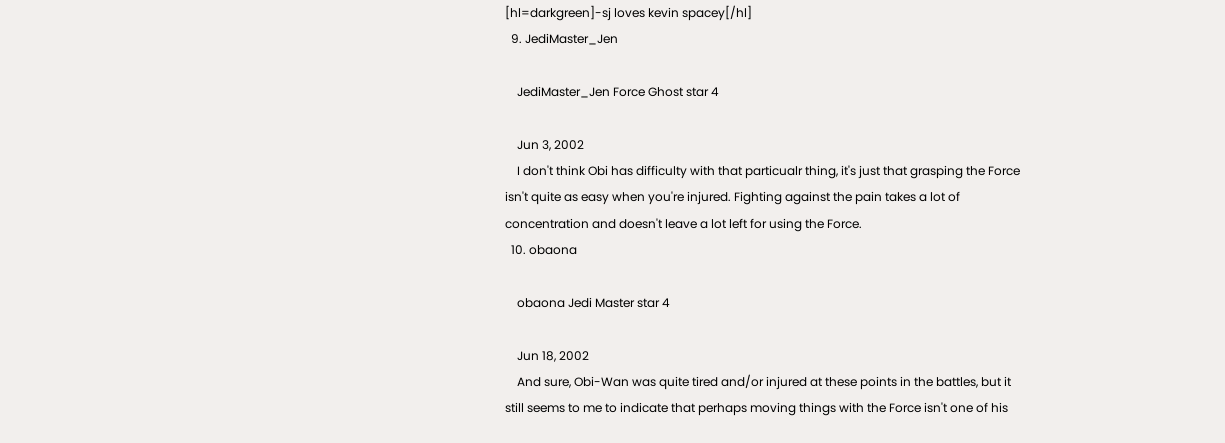[hl=darkgreen]-sj loves kevin spacey[/hl]
  9. JediMaster_Jen

    JediMaster_Jen Force Ghost star 4

    Jun 3, 2002
    I don't think Obi has difficulty with that particualr thing, it's just that grasping the Force isn't quite as easy when you're injured. Fighting against the pain takes a lot of concentration and doesn't leave a lot left for using the Force.
  10. obaona

    obaona Jedi Master star 4

    Jun 18, 2002
    And sure, Obi-Wan was quite tired and/or injured at these points in the battles, but it still seems to me to indicate that perhaps moving things with the Force isn't one of his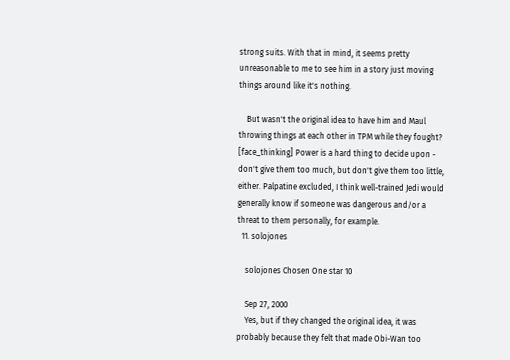strong suits. With that in mind, it seems pretty unreasonable to me to see him in a story just moving things around like it's nothing.

    But wasn't the original idea to have him and Maul throwing things at each other in TPM while they fought? [face_thinking] Power is a hard thing to decide upon - don't give them too much, but don't give them too little, either. Palpatine excluded, I think well-trained Jedi would generally know if someone was dangerous and/or a threat to them personally, for example.
  11. solojones

    solojones Chosen One star 10

    Sep 27, 2000
    Yes, but if they changed the original idea, it was probably because they felt that made Obi-Wan too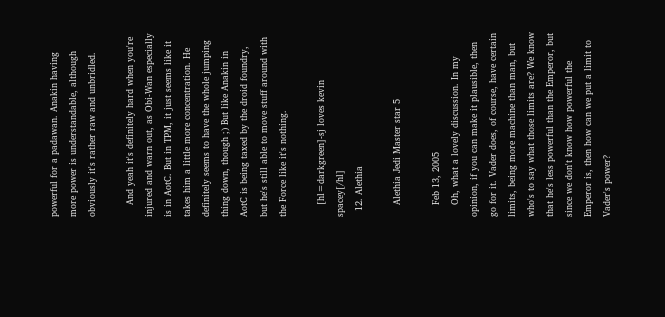powerful for a padawan. Anakin having more power is understandable, although obviously it's rather raw and unbridled.

    And yeah it's definitely hard when you're injured and warn out, as Obi-Wan especially is in AotC. But in TPM, it just seems like it takes him a little more concentration. He definitely seems to have the whole jumping thing down, though ;) But like Anakin in AotC is being taxed by the droid foundry, but he's still able to move stuff around with the Force like it's nothing.

    [hl=darkgreen]-sj loves kevin spacey[/hl]
  12. Alethia

    Alethia Jedi Master star 5

    Feb 13, 2005
    Oh, what a lovely discussion. In my opinion, if you can make it plausible, then go for it. Vader does, of course, have certain limits, being more machine than man, but who's to say what those limits are? We know that he's less powerful than the Emperor, but since we don't know how powerful the Emperor is, then how can we put a limit to Vader's power?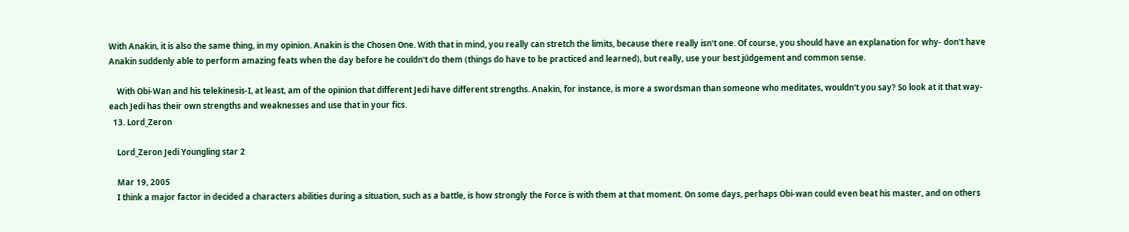With Anakin, it is also the same thing, in my opinion. Anakin is the Chosen One. With that in mind, you really can stretch the limits, because there really isn't one. Of course, you should have an explanation for why- don't have Anakin suddenly able to perform amazing feats when the day before he couldn't do them (things do have to be practiced and learned), but really, use your best júdgement and common sense.

    With Obi-Wan and his telekinesis-I, at least, am of the opinion that different Jedi have different strengths. Anakin, for instance, is more a swordsman than someone who meditates, wouldn't you say? So look at it that way- each Jedi has their own strengths and weaknesses and use that in your fics.
  13. Lord_Zeron

    Lord_Zeron Jedi Youngling star 2

    Mar 19, 2005
    I think a major factor in decided a characters abilities during a situation, such as a battle, is how strongly the Force is with them at that moment. On some days, perhaps Obi-wan could even beat his master, and on others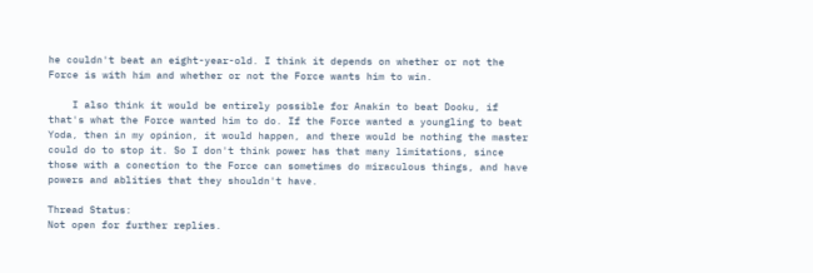he couldn't beat an eight-year-old. I think it depends on whether or not the Force is with him and whether or not the Force wants him to win.

    I also think it would be entirely possible for Anakin to beat Dooku, if that's what the Force wanted him to do. If the Force wanted a youngling to beat Yoda, then in my opinion, it would happen, and there would be nothing the master could do to stop it. So I don't think power has that many limitations, since those with a conection to the Force can sometimes do miraculous things, and have powers and ablities that they shouldn't have.

Thread Status:
Not open for further replies.